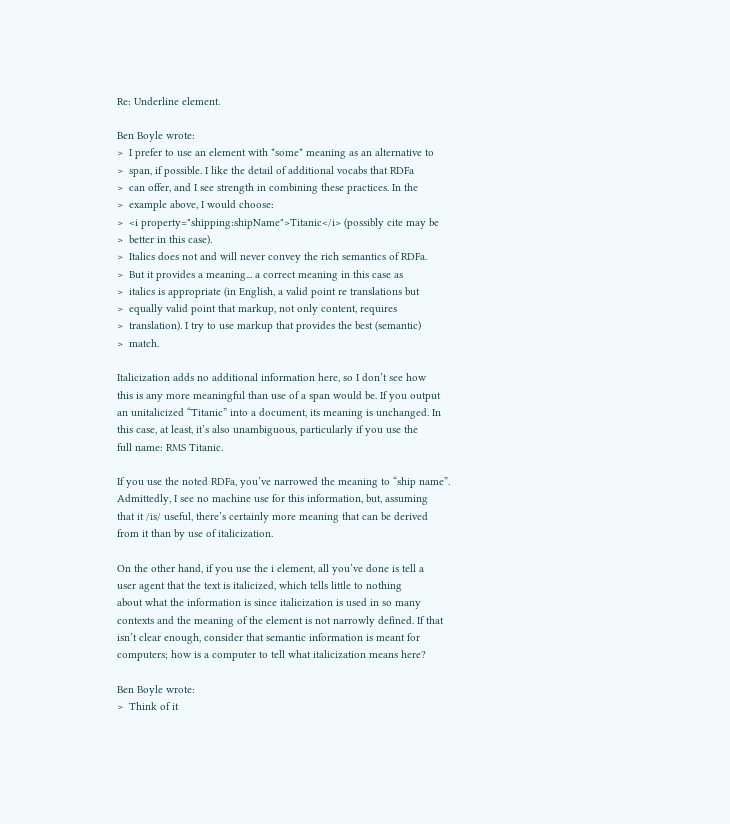Re: Underline element.

Ben Boyle wrote:
>  I prefer to use an element with *some* meaning as an alternative to
>  span, if possible. I like the detail of additional vocabs that RDFa
>  can offer, and I see strength in combining these practices. In the
>  example above, I would choose:
>  <i property="shipping:shipName">Titanic</i> (possibly cite may be
>  better in this case).
>  Italics does not and will never convey the rich semantics of RDFa.
>  But it provides a meaning... a correct meaning in this case as
>  italics is appropriate (in English, a valid point re translations but
>  equally valid point that markup, not only content, requires
>  translation). I try to use markup that provides the best (semantic)
>  match.

Italicization adds no additional information here, so I don’t see how
this is any more meaningful than use of a span would be. If you output
an unitalicized “Titanic” into a document, its meaning is unchanged. In
this case, at least, it’s also unambiguous, particularly if you use the
full name: RMS Titanic.

If you use the noted RDFa, you’ve narrowed the meaning to “ship name”.
Admittedly, I see no machine use for this information, but, assuming
that it /is/ useful, there’s certainly more meaning that can be derived
from it than by use of italicization.

On the other hand, if you use the i element, all you’ve done is tell a
user agent that the text is italicized, which tells little to nothing
about what the information is since italicization is used in so many
contexts and the meaning of the element is not narrowly defined. If that
isn’t clear enough, consider that semantic information is meant for
computers; how is a computer to tell what italicization means here?

Ben Boyle wrote:
>  Think of it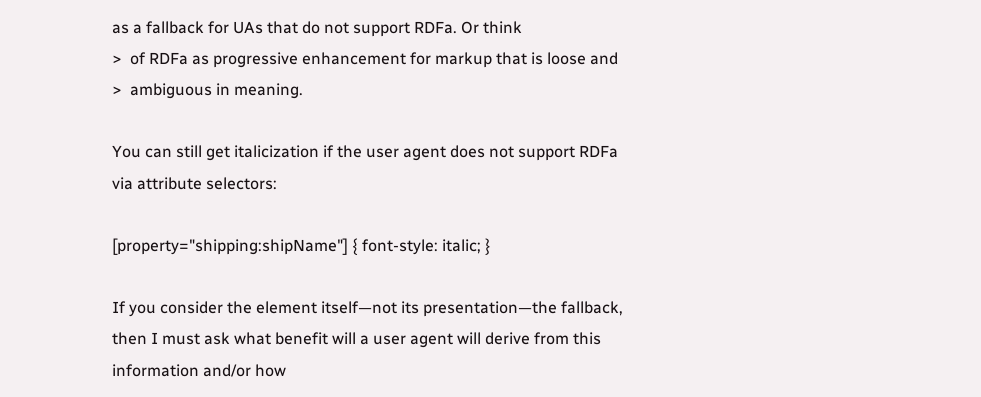as a fallback for UAs that do not support RDFa. Or think
>  of RDFa as progressive enhancement for markup that is loose and
>  ambiguous in meaning.

You can still get italicization if the user agent does not support RDFa
via attribute selectors:

[property="shipping:shipName"] { font-style: italic; }

If you consider the element itself—not its presentation—the fallback,
then I must ask what benefit will a user agent will derive from this
information and/or how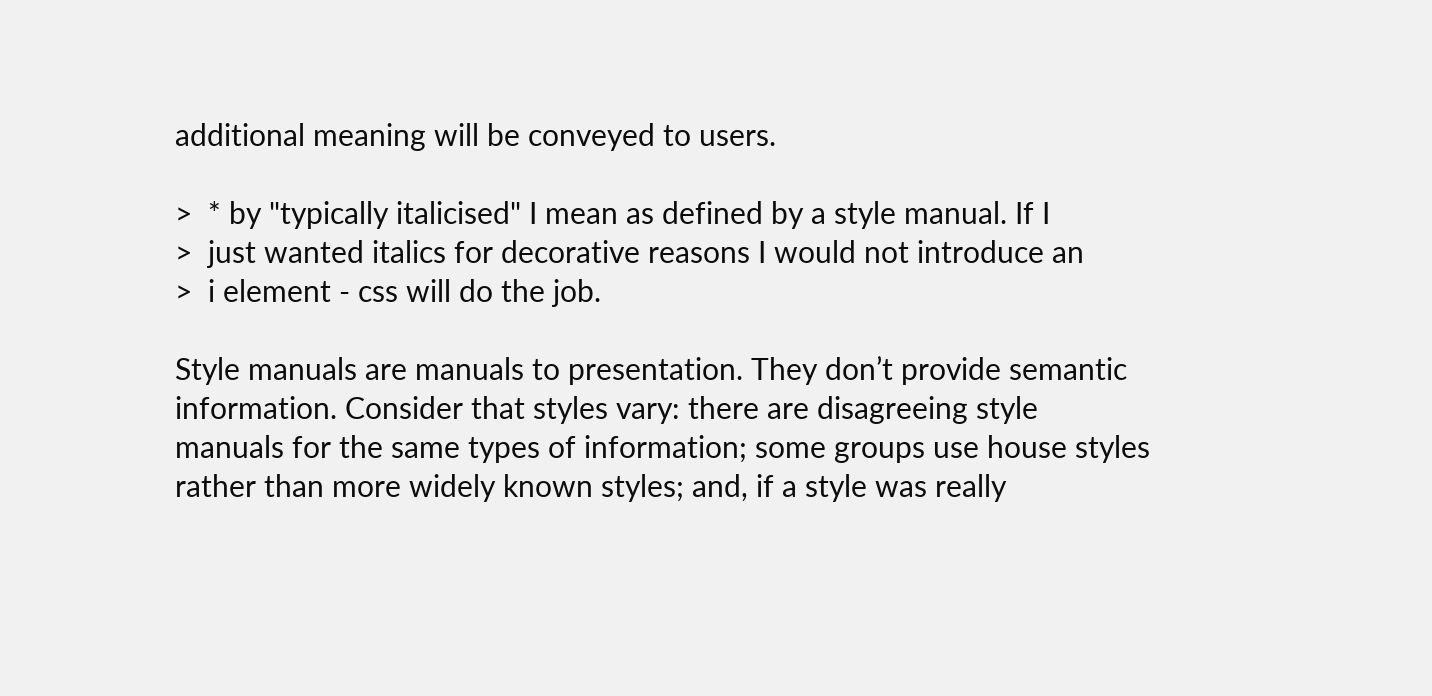additional meaning will be conveyed to users.

>  * by "typically italicised" I mean as defined by a style manual. If I
>  just wanted italics for decorative reasons I would not introduce an
>  i element - css will do the job.

Style manuals are manuals to presentation. They don’t provide semantic
information. Consider that styles vary: there are disagreeing style
manuals for the same types of information; some groups use house styles
rather than more widely known styles; and, if a style was really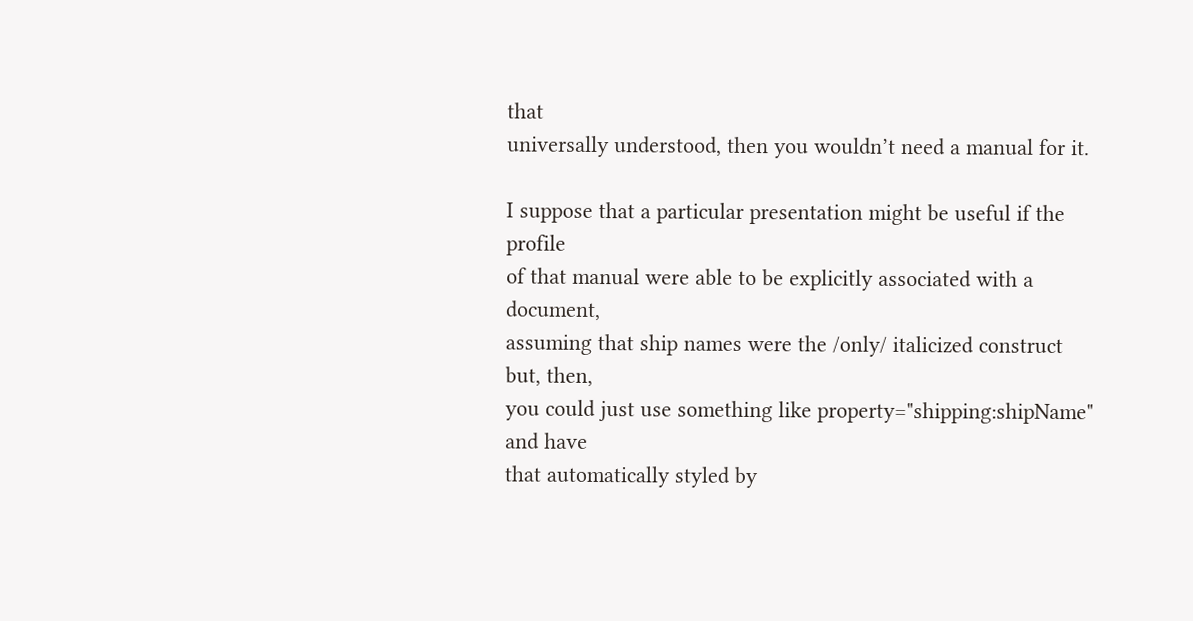that
universally understood, then you wouldn’t need a manual for it.

I suppose that a particular presentation might be useful if the profile
of that manual were able to be explicitly associated with a document,
assuming that ship names were the /only/ italicized construct but, then,
you could just use something like property="shipping:shipName" and have
that automatically styled by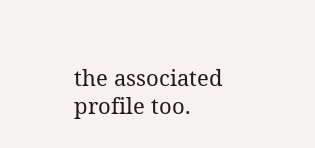the associated profile too.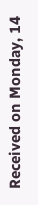Received on Monday, 14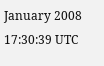January 2008 17:30:39 UTC